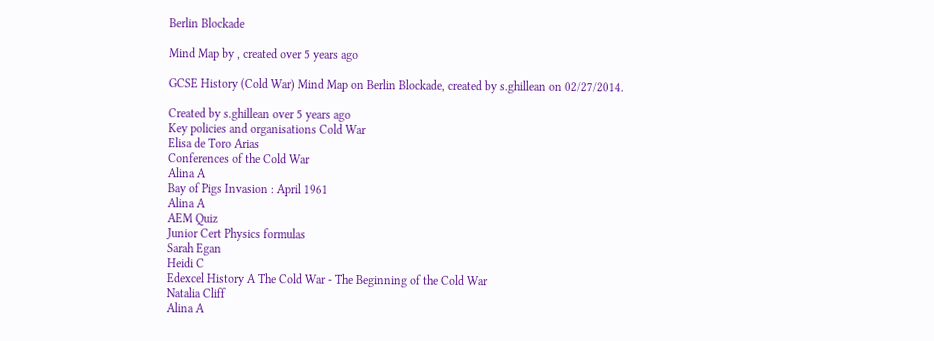Berlin Blockade

Mind Map by , created over 5 years ago

GCSE History (Cold War) Mind Map on Berlin Blockade, created by s.ghillean on 02/27/2014.

Created by s.ghillean over 5 years ago
Key policies and organisations Cold War
Elisa de Toro Arias
Conferences of the Cold War
Alina A
Bay of Pigs Invasion : April 1961
Alina A
AEM Quiz
Junior Cert Physics formulas
Sarah Egan
Heidi C
Edexcel History A The Cold War - The Beginning of the Cold War
Natalia Cliff
Alina A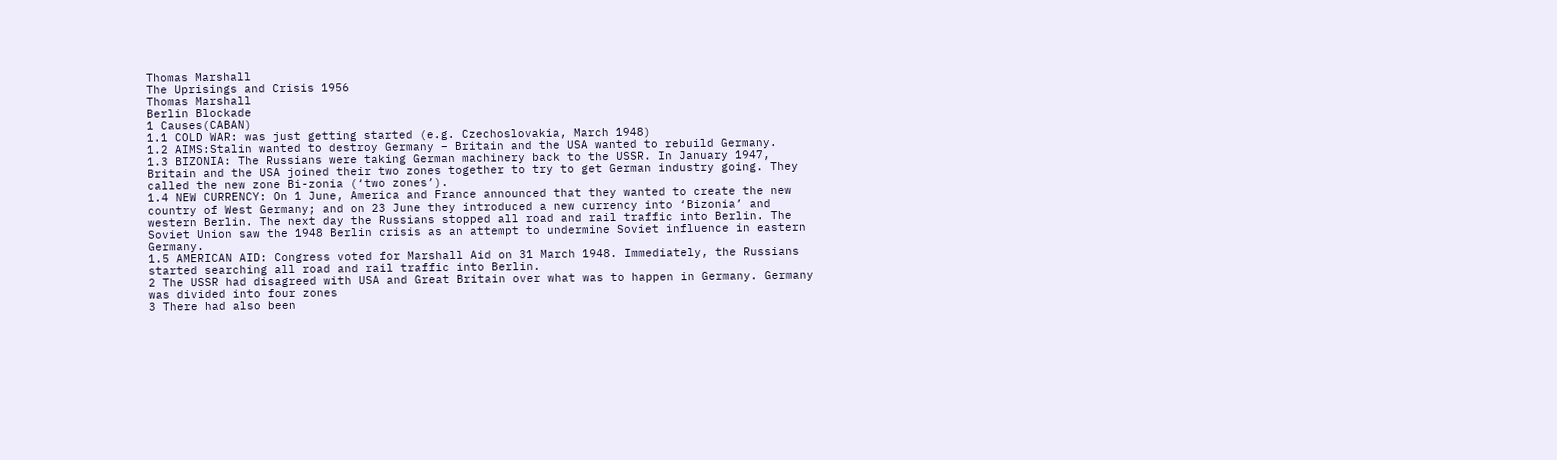Thomas Marshall
The Uprisings and Crisis 1956
Thomas Marshall
Berlin Blockade
1 Causes(CABAN)
1.1 COLD WAR: was just getting started (e.g. Czechoslovakia, March 1948)
1.2 AIMS:Stalin wanted to destroy Germany – Britain and the USA wanted to rebuild Germany.
1.3 BIZONIA: The Russians were taking German machinery back to the USSR. In January 1947, Britain and the USA joined their two zones together to try to get German industry going. They called the new zone Bi-zonia (‘two zones’).
1.4 NEW CURRENCY: On 1 June, America and France announced that they wanted to create the new country of West Germany; and on 23 June they introduced a new currency into ‘Bizonia’ and western Berlin. The next day the Russians stopped all road and rail traffic into Berlin. The Soviet Union saw the 1948 Berlin crisis as an attempt to undermine Soviet influence in eastern Germany.
1.5 AMERICAN AID: Congress voted for Marshall Aid on 31 March 1948. Immediately, the Russians started searching all road and rail traffic into Berlin.
2 The USSR had disagreed with USA and Great Britain over what was to happen in Germany. Germany was divided into four zones
3 There had also been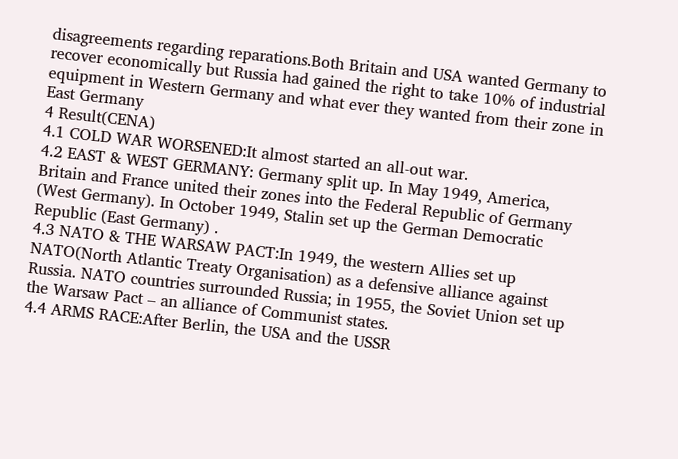disagreements regarding reparations.Both Britain and USA wanted Germany to recover economically but Russia had gained the right to take 10% of industrial equipment in Western Germany and what ever they wanted from their zone in East Germany
4 Result(CENA)
4.1 COLD WAR WORSENED:It almost started an all-out war.
4.2 EAST & WEST GERMANY: Germany split up. In May 1949, America, Britain and France united their zones into the Federal Republic of Germany (West Germany). In October 1949, Stalin set up the German Democratic Republic (East Germany) .
4.3 NATO & THE WARSAW PACT:In 1949, the western Allies set up NATO(North Atlantic Treaty Organisation) as a defensive alliance against Russia. NATO countries surrounded Russia; in 1955, the Soviet Union set up the Warsaw Pact – an alliance of Communist states.
4.4 ARMS RACE:After Berlin, the USA and the USSR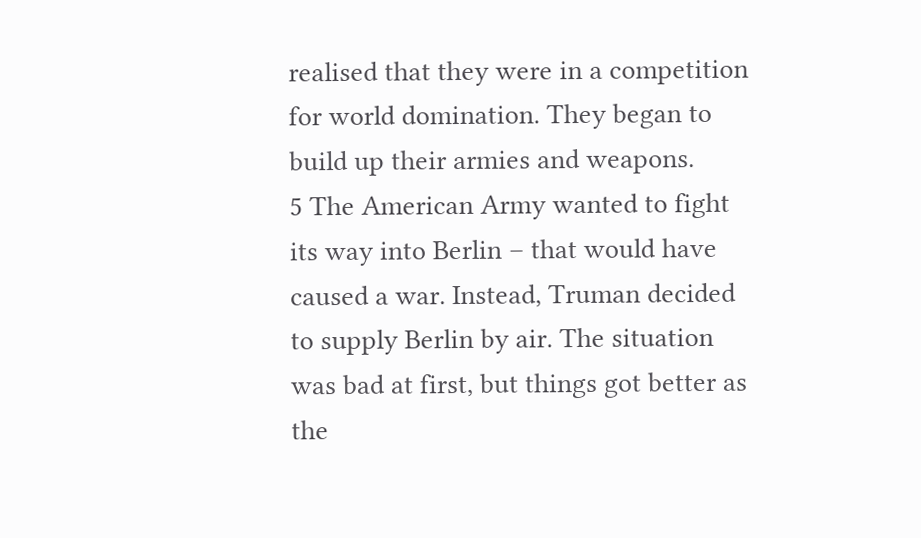realised that they were in a competition for world domination. They began to build up their armies and weapons.
5 The American Army wanted to fight its way into Berlin – that would have caused a war. Instead, Truman decided to supply Berlin by air. The situation was bad at first, but things got better as the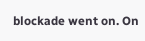blockade went on. On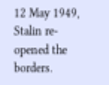12 May 1949, Stalin re-opened the borders.